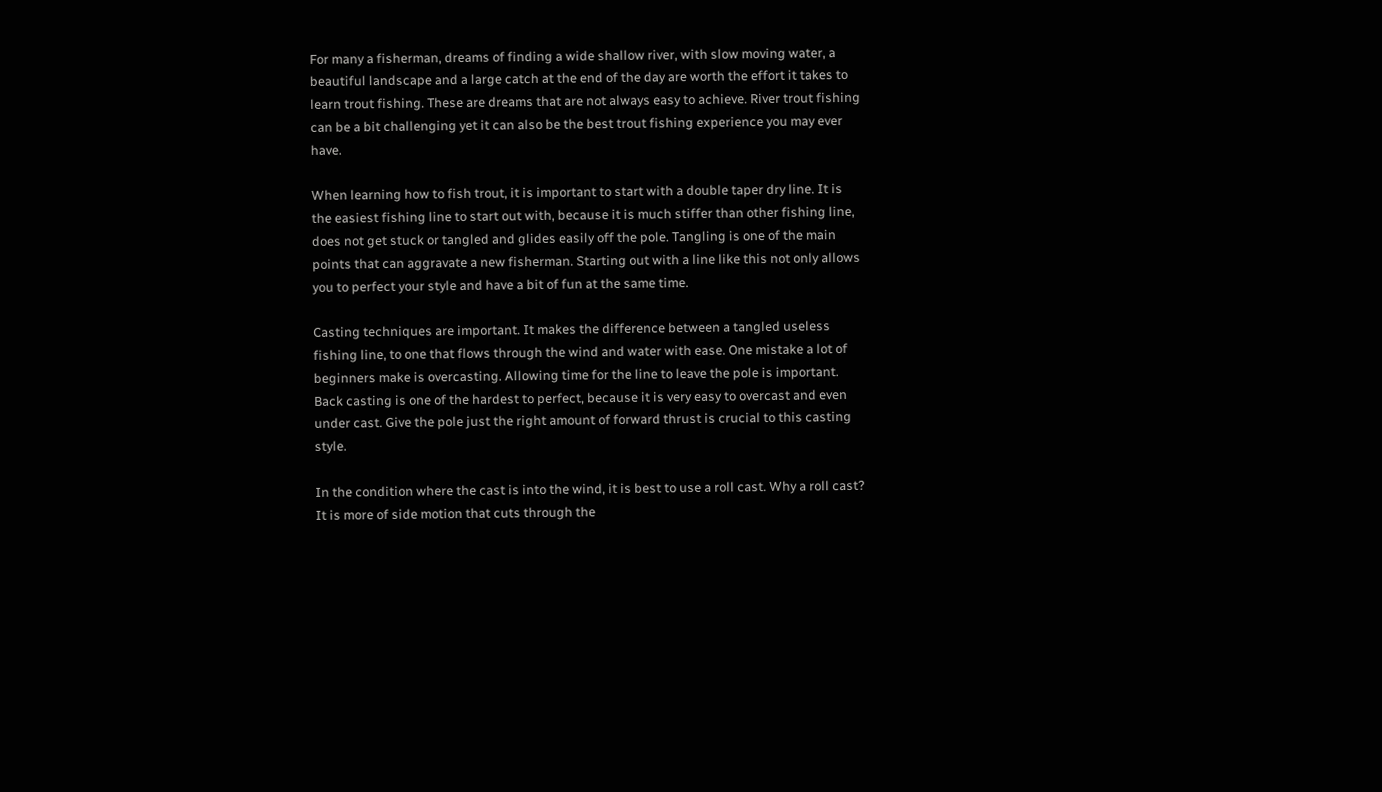For many a fisherman, dreams of finding a wide shallow river, with slow moving water, a beautiful landscape and a large catch at the end of the day are worth the effort it takes to learn trout fishing. These are dreams that are not always easy to achieve. River trout fishing can be a bit challenging yet it can also be the best trout fishing experience you may ever have.

When learning how to fish trout, it is important to start with a double taper dry line. It is the easiest fishing line to start out with, because it is much stiffer than other fishing line, does not get stuck or tangled and glides easily off the pole. Tangling is one of the main points that can aggravate a new fisherman. Starting out with a line like this not only allows you to perfect your style and have a bit of fun at the same time.

Casting techniques are important. It makes the difference between a tangled useless fishing line, to one that flows through the wind and water with ease. One mistake a lot of beginners make is overcasting. Allowing time for the line to leave the pole is important. Back casting is one of the hardest to perfect, because it is very easy to overcast and even under cast. Give the pole just the right amount of forward thrust is crucial to this casting style.

In the condition where the cast is into the wind, it is best to use a roll cast. Why a roll cast? It is more of side motion that cuts through the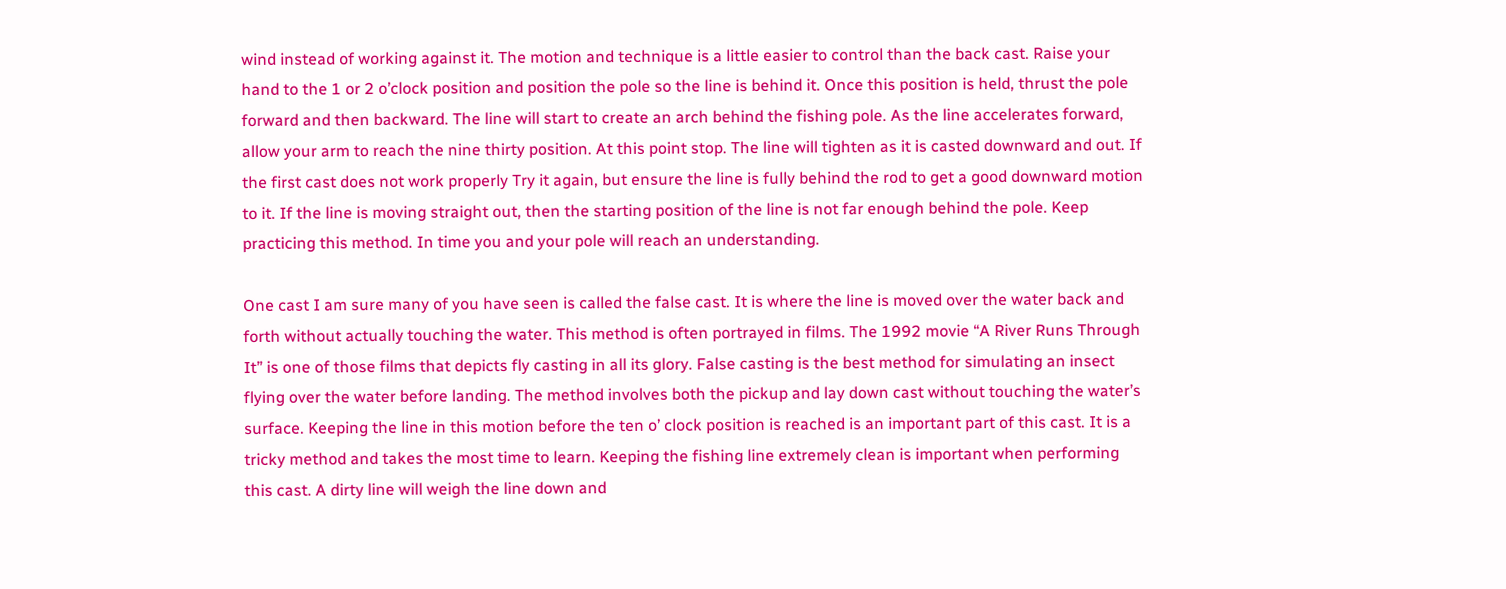wind instead of working against it. The motion and technique is a little easier to control than the back cast. Raise your hand to the 1 or 2 o’clock position and position the pole so the line is behind it. Once this position is held, thrust the pole forward and then backward. The line will start to create an arch behind the fishing pole. As the line accelerates forward, allow your arm to reach the nine thirty position. At this point stop. The line will tighten as it is casted downward and out. If the first cast does not work properly Try it again, but ensure the line is fully behind the rod to get a good downward motion to it. If the line is moving straight out, then the starting position of the line is not far enough behind the pole. Keep practicing this method. In time you and your pole will reach an understanding.

One cast I am sure many of you have seen is called the false cast. It is where the line is moved over the water back and forth without actually touching the water. This method is often portrayed in films. The 1992 movie “A River Runs Through It” is one of those films that depicts fly casting in all its glory. False casting is the best method for simulating an insect flying over the water before landing. The method involves both the pickup and lay down cast without touching the water’s surface. Keeping the line in this motion before the ten o’ clock position is reached is an important part of this cast. It is a tricky method and takes the most time to learn. Keeping the fishing line extremely clean is important when performing this cast. A dirty line will weigh the line down and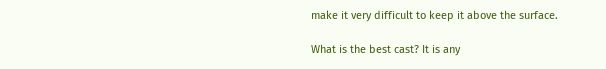make it very difficult to keep it above the surface.

What is the best cast? It is any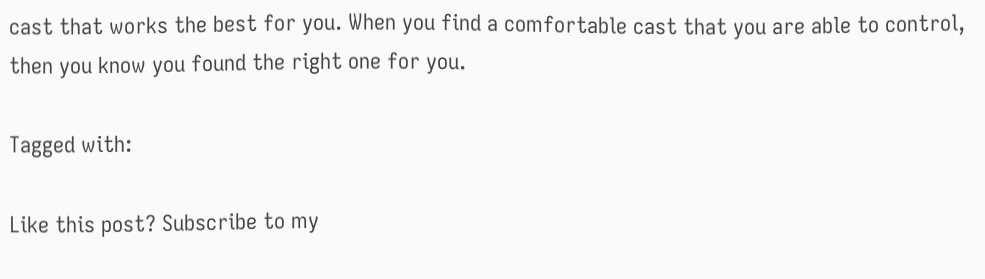cast that works the best for you. When you find a comfortable cast that you are able to control, then you know you found the right one for you.

Tagged with:

Like this post? Subscribe to my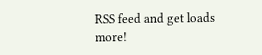RSS feed and get loads more!